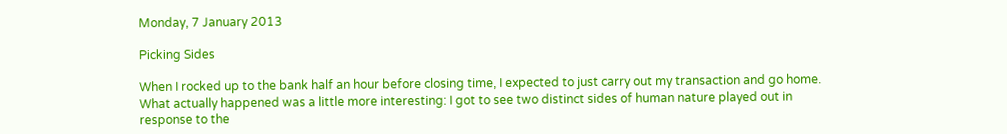Monday, 7 January 2013

Picking Sides

When I rocked up to the bank half an hour before closing time, I expected to just carry out my transaction and go home. What actually happened was a little more interesting: I got to see two distinct sides of human nature played out in response to the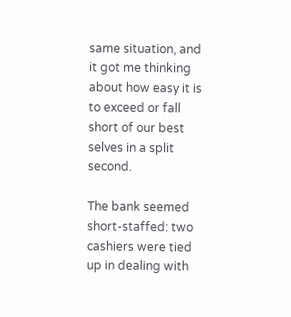same situation, and it got me thinking about how easy it is to exceed or fall short of our best selves in a split second.

The bank seemed short-staffed: two cashiers were tied up in dealing with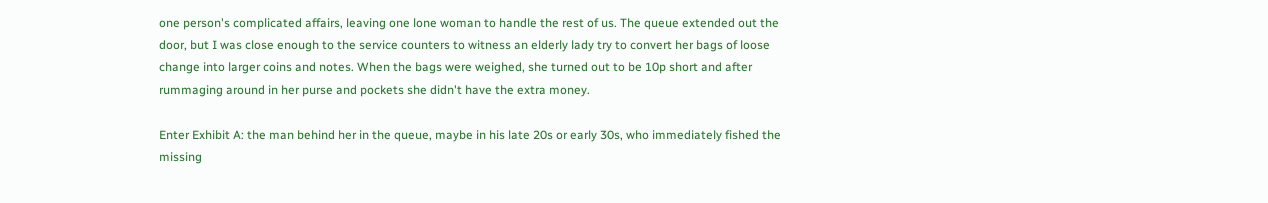one person's complicated affairs, leaving one lone woman to handle the rest of us. The queue extended out the door, but I was close enough to the service counters to witness an elderly lady try to convert her bags of loose change into larger coins and notes. When the bags were weighed, she turned out to be 10p short and after rummaging around in her purse and pockets she didn't have the extra money.

Enter Exhibit A: the man behind her in the queue, maybe in his late 20s or early 30s, who immediately fished the missing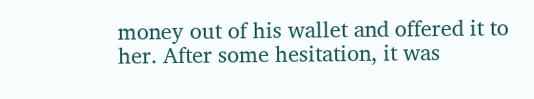money out of his wallet and offered it to her. After some hesitation, it was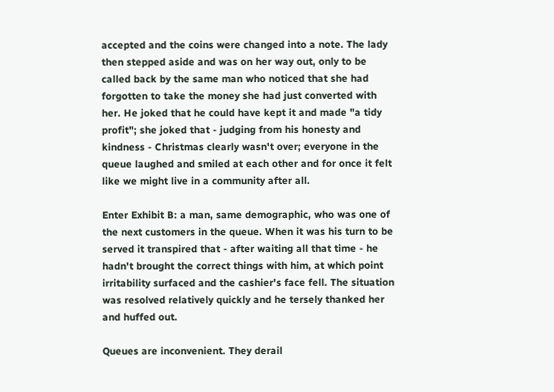accepted and the coins were changed into a note. The lady then stepped aside and was on her way out, only to be called back by the same man who noticed that she had forgotten to take the money she had just converted with her. He joked that he could have kept it and made "a tidy profit"; she joked that - judging from his honesty and kindness - Christmas clearly wasn't over; everyone in the queue laughed and smiled at each other and for once it felt like we might live in a community after all.

Enter Exhibit B: a man, same demographic, who was one of the next customers in the queue. When it was his turn to be served it transpired that - after waiting all that time - he hadn't brought the correct things with him, at which point irritability surfaced and the cashier's face fell. The situation was resolved relatively quickly and he tersely thanked her and huffed out.

Queues are inconvenient. They derail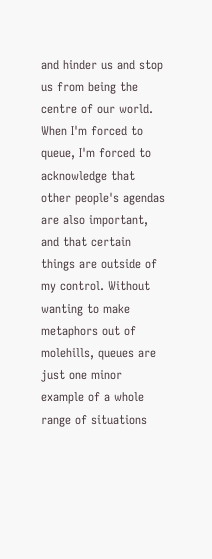and hinder us and stop us from being the centre of our world. When I'm forced to queue, I'm forced to acknowledge that other people's agendas are also important, and that certain things are outside of my control. Without wanting to make metaphors out of molehills, queues are just one minor example of a whole range of situations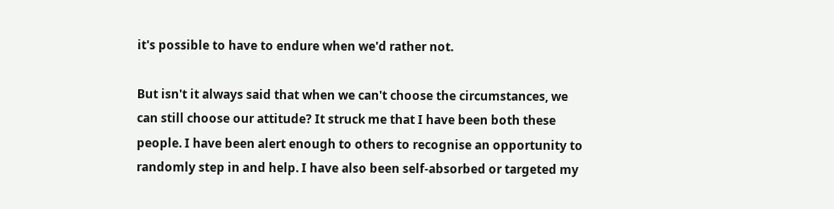it's possible to have to endure when we'd rather not.

But isn't it always said that when we can't choose the circumstances, we can still choose our attitude? It struck me that I have been both these people. I have been alert enough to others to recognise an opportunity to randomly step in and help. I have also been self-absorbed or targeted my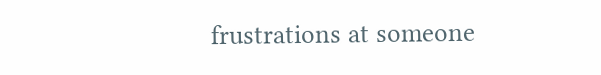frustrations at someone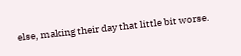else, making their day that little bit worse.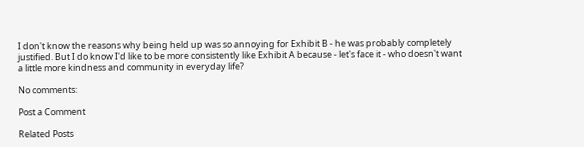I don't know the reasons why being held up was so annoying for Exhibit B - he was probably completely justified. But I do know I'd like to be more consistently like Exhibit A because - let's face it - who doesn't want a little more kindness and community in everyday life?

No comments:

Post a Comment

Related Posts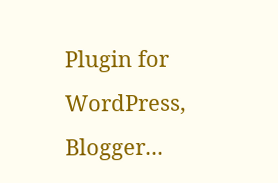Plugin for WordPress, Blogger...